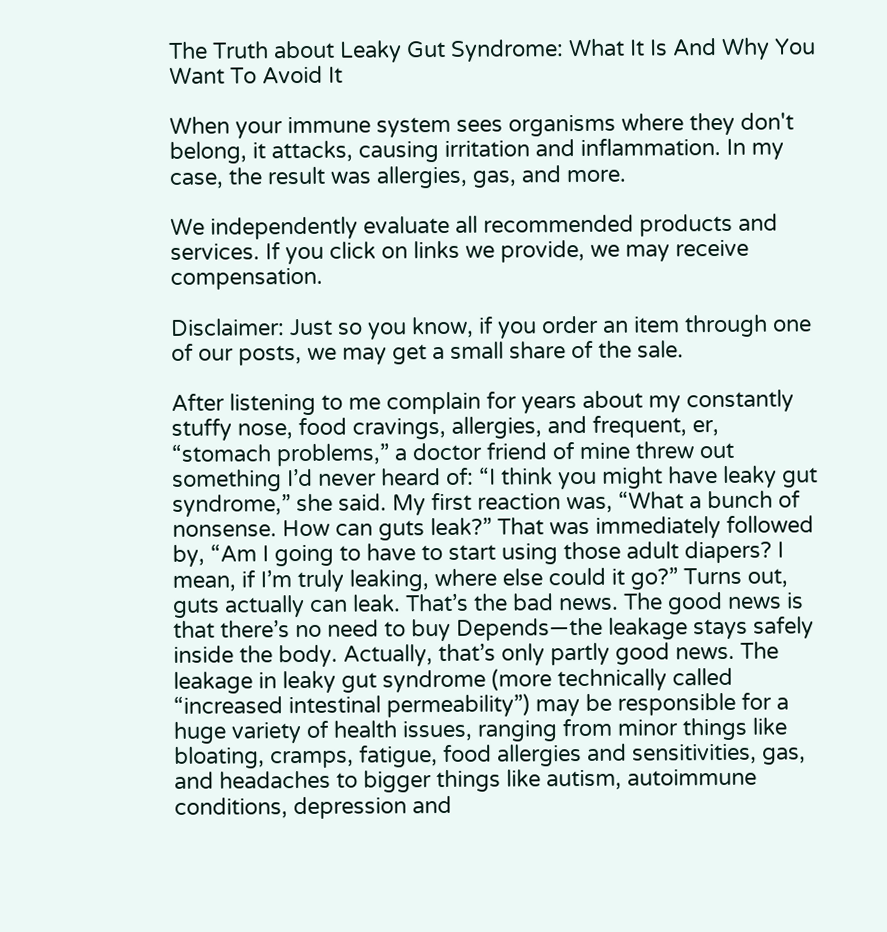The Truth about Leaky Gut Syndrome: What It Is And Why You Want To Avoid It

When your immune system sees organisms where they don't belong, it attacks, causing irritation and inflammation. In my case, the result was allergies, gas, and more.

We independently evaluate all recommended products and services. If you click on links we provide, we may receive compensation.

Disclaimer: Just so you know, if you order an item through one of our posts, we may get a small share of the sale.

After listening to me complain for years about my constantly stuffy nose, food cravings, allergies, and frequent, er, “stomach problems,” a doctor friend of mine threw out something I’d never heard of: “I think you might have leaky gut syndrome,” she said. My first reaction was, “What a bunch of nonsense. How can guts leak?” That was immediately followed by, “Am I going to have to start using those adult diapers? I mean, if I’m truly leaking, where else could it go?” Turns out, guts actually can leak. That’s the bad news. The good news is that there’s no need to buy Depends—the leakage stays safely inside the body. Actually, that’s only partly good news. The leakage in leaky gut syndrome (more technically called “increased intestinal permeability”) may be responsible for a huge variety of health issues, ranging from minor things like bloating, cramps, fatigue, food allergies and sensitivities, gas, and headaches to bigger things like autism, autoimmune conditions, depression and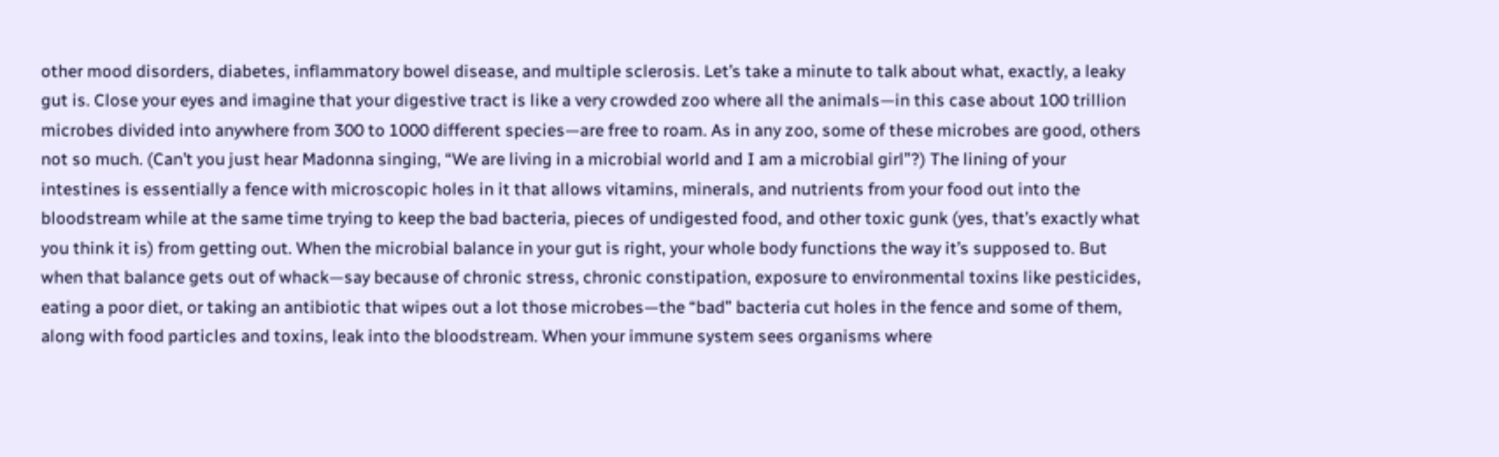other mood disorders, diabetes, inflammatory bowel disease, and multiple sclerosis. Let’s take a minute to talk about what, exactly, a leaky gut is. Close your eyes and imagine that your digestive tract is like a very crowded zoo where all the animals—in this case about 100 trillion microbes divided into anywhere from 300 to 1000 different species—are free to roam. As in any zoo, some of these microbes are good, others not so much. (Can’t you just hear Madonna singing, “We are living in a microbial world and I am a microbial girl”?) The lining of your intestines is essentially a fence with microscopic holes in it that allows vitamins, minerals, and nutrients from your food out into the bloodstream while at the same time trying to keep the bad bacteria, pieces of undigested food, and other toxic gunk (yes, that’s exactly what you think it is) from getting out. When the microbial balance in your gut is right, your whole body functions the way it’s supposed to. But when that balance gets out of whack—say because of chronic stress, chronic constipation, exposure to environmental toxins like pesticides, eating a poor diet, or taking an antibiotic that wipes out a lot those microbes—the “bad” bacteria cut holes in the fence and some of them, along with food particles and toxins, leak into the bloodstream. When your immune system sees organisms where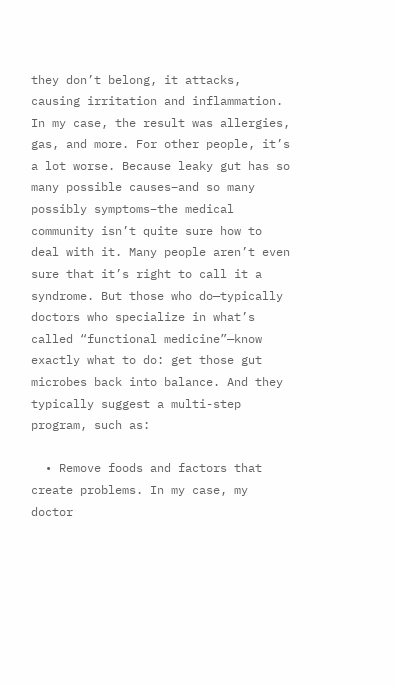they don’t belong, it attacks, causing irritation and inflammation. In my case, the result was allergies, gas, and more. For other people, it’s a lot worse. Because leaky gut has so many possible causes–and so many possibly symptoms–the medical community isn’t quite sure how to deal with it. Many people aren’t even sure that it’s right to call it a syndrome. But those who do—typically doctors who specialize in what’s called “functional medicine”—know exactly what to do: get those gut microbes back into balance. And they typically suggest a multi-step program, such as:

  • Remove foods and factors that create problems. In my case, my doctor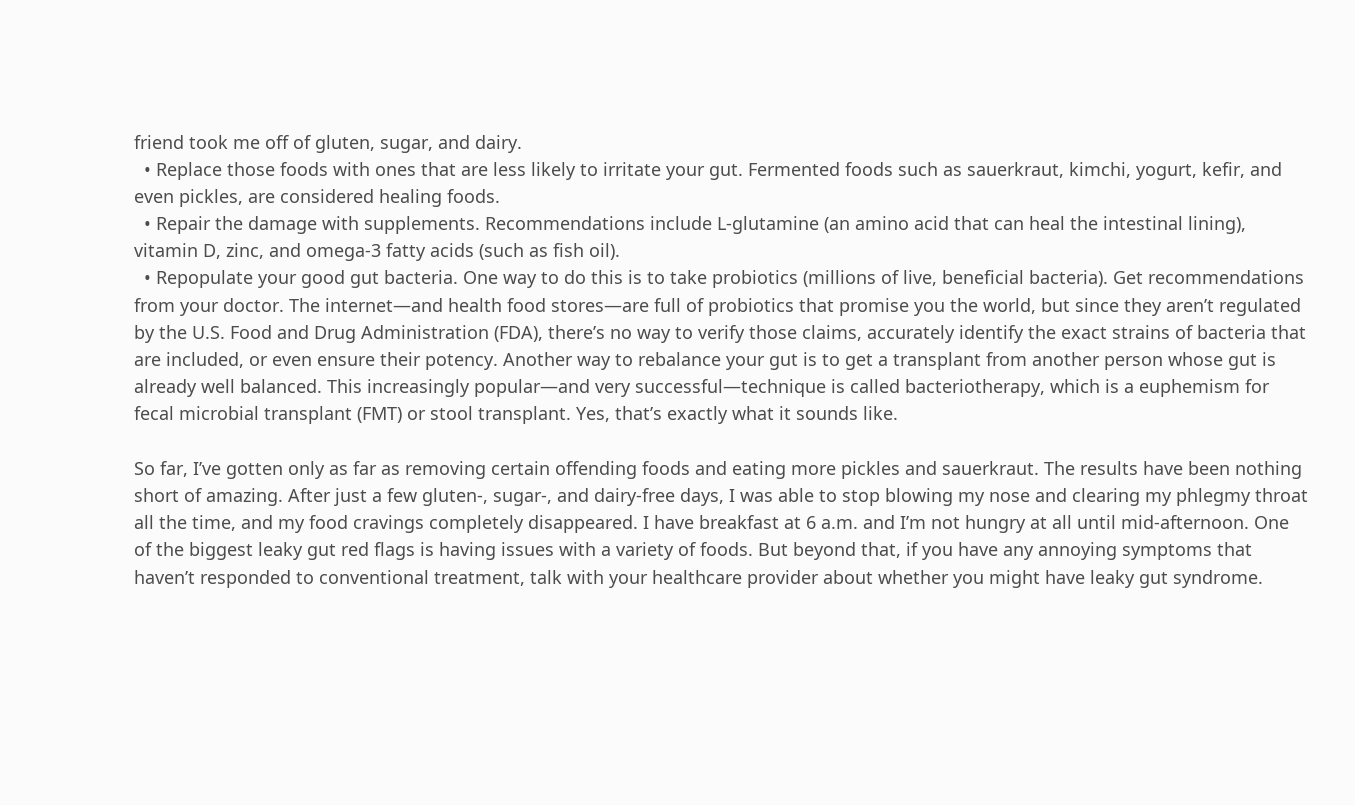friend took me off of gluten, sugar, and dairy.
  • Replace those foods with ones that are less likely to irritate your gut. Fermented foods such as sauerkraut, kimchi, yogurt, kefir, and even pickles, are considered healing foods.
  • Repair the damage with supplements. Recommendations include L-glutamine (an amino acid that can heal the intestinal lining), vitamin D, zinc, and omega-3 fatty acids (such as fish oil).
  • Repopulate your good gut bacteria. One way to do this is to take probiotics (millions of live, beneficial bacteria). Get recommendations from your doctor. The internet—and health food stores—are full of probiotics that promise you the world, but since they aren’t regulated by the U.S. Food and Drug Administration (FDA), there’s no way to verify those claims, accurately identify the exact strains of bacteria that are included, or even ensure their potency. Another way to rebalance your gut is to get a transplant from another person whose gut is already well balanced. This increasingly popular—and very successful—technique is called bacteriotherapy, which is a euphemism for fecal microbial transplant (FMT) or stool transplant. Yes, that’s exactly what it sounds like.

So far, I’ve gotten only as far as removing certain offending foods and eating more pickles and sauerkraut. The results have been nothing short of amazing. After just a few gluten-, sugar-, and dairy-free days, I was able to stop blowing my nose and clearing my phlegmy throat all the time, and my food cravings completely disappeared. I have breakfast at 6 a.m. and I’m not hungry at all until mid-afternoon. One of the biggest leaky gut red flags is having issues with a variety of foods. But beyond that, if you have any annoying symptoms that haven’t responded to conventional treatment, talk with your healthcare provider about whether you might have leaky gut syndrome.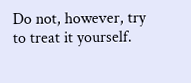Do not, however, try to treat it yourself.